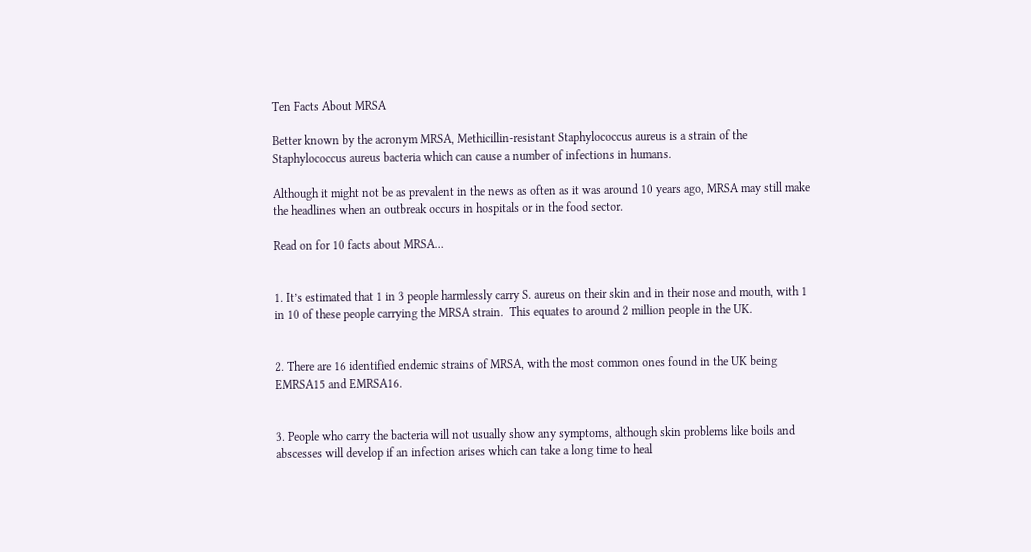Ten Facts About MRSA

Better known by the acronym MRSA, Methicillin-resistant Staphylococcus aureus is a strain of the Staphylococcus aureus bacteria which can cause a number of infections in humans.

Although it might not be as prevalent in the news as often as it was around 10 years ago, MRSA may still make the headlines when an outbreak occurs in hospitals or in the food sector.

Read on for 10 facts about MRSA…


1. It’s estimated that 1 in 3 people harmlessly carry S. aureus on their skin and in their nose and mouth, with 1 in 10 of these people carrying the MRSA strain.  This equates to around 2 million people in the UK.


2. There are 16 identified endemic strains of MRSA, with the most common ones found in the UK being EMRSA15 and EMRSA16.


3. People who carry the bacteria will not usually show any symptoms, although skin problems like boils and abscesses will develop if an infection arises which can take a long time to heal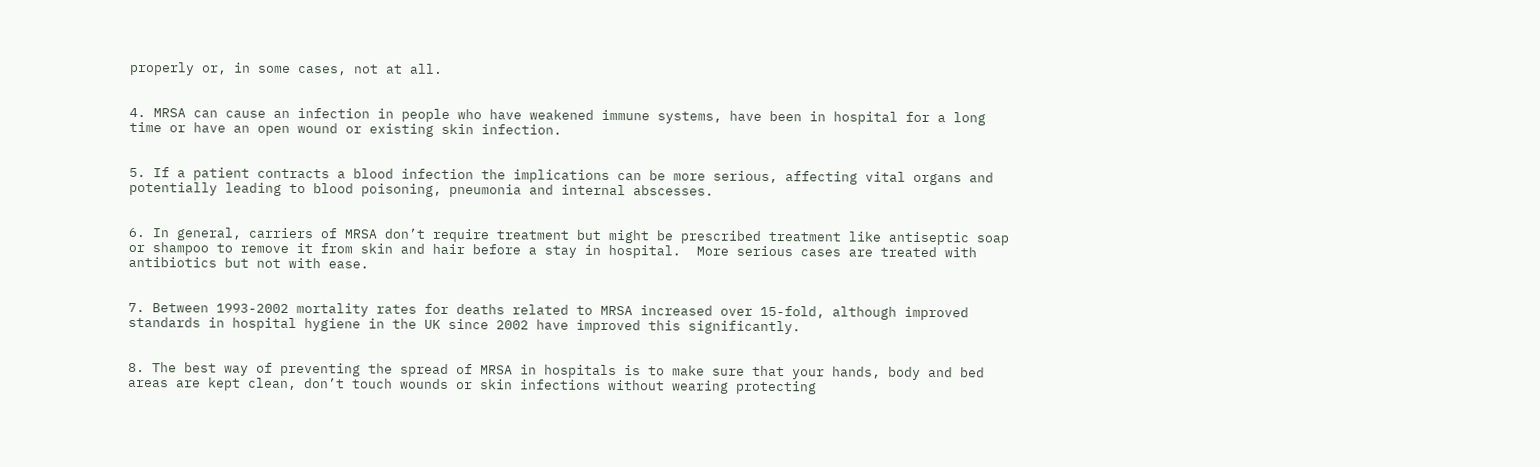properly or, in some cases, not at all.


4. MRSA can cause an infection in people who have weakened immune systems, have been in hospital for a long time or have an open wound or existing skin infection.


5. If a patient contracts a blood infection the implications can be more serious, affecting vital organs and potentially leading to blood poisoning, pneumonia and internal abscesses.


6. In general, carriers of MRSA don’t require treatment but might be prescribed treatment like antiseptic soap or shampoo to remove it from skin and hair before a stay in hospital.  More serious cases are treated with antibiotics but not with ease.


7. Between 1993-2002 mortality rates for deaths related to MRSA increased over 15-fold, although improved standards in hospital hygiene in the UK since 2002 have improved this significantly.


8. The best way of preventing the spread of MRSA in hospitals is to make sure that your hands, body and bed areas are kept clean, don’t touch wounds or skin infections without wearing protecting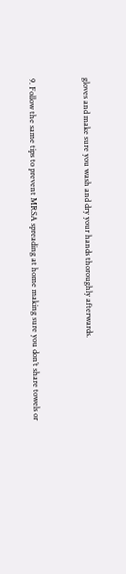gloves and make sure you wash and dry your hands thoroughly afterwards.


9. Follow the same tips to prevent MRSA spreading at home making sure you don’t share towels or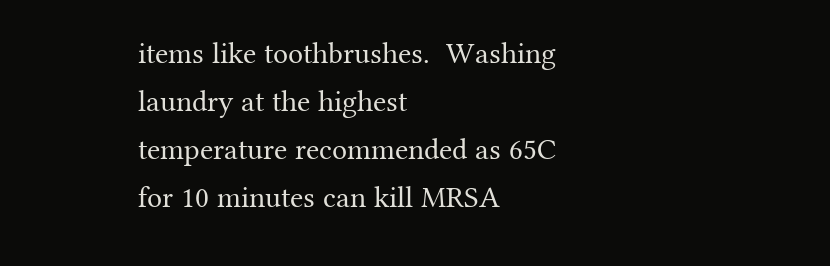items like toothbrushes.  Washing laundry at the highest temperature recommended as 65C for 10 minutes can kill MRSA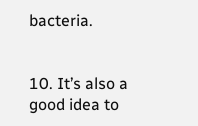bacteria.


10. It’s also a good idea to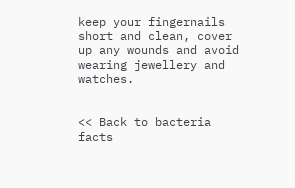keep your fingernails short and clean, cover up any wounds and avoid wearing jewellery and watches.


<< Back to bacteria facts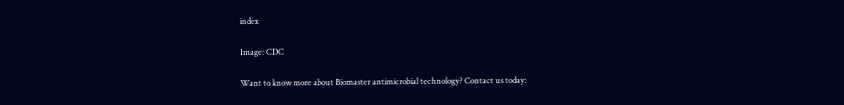index

Image: CDC

Want to know more about Biomaster antimicrobial technology? Contact us today: